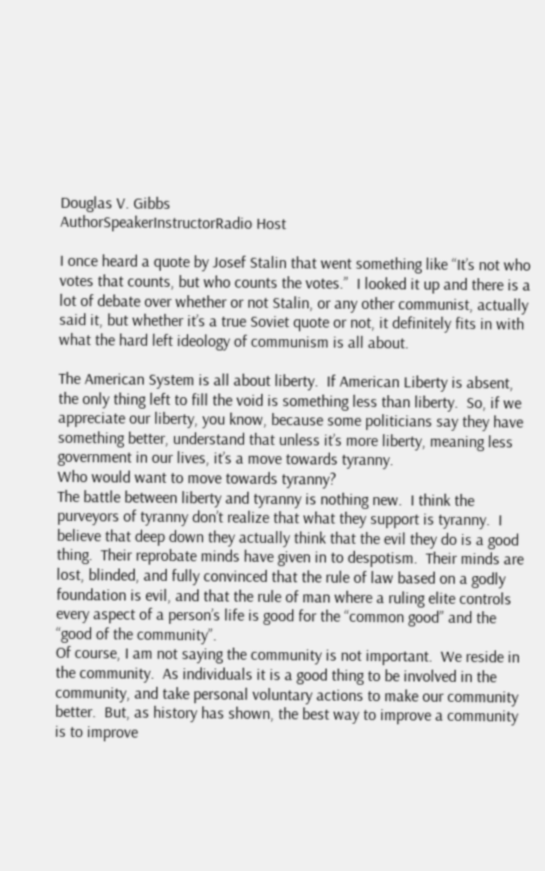Douglas V. Gibbs
AuthorSpeakerInstructorRadio Host

I once heard a quote by Josef Stalin that went something like “It’s not who votes that counts, but who counts the votes.”  I looked it up and there is a lot of debate over whether or not Stalin, or any other communist, actually said it, but whether it’s a true Soviet quote or not, it definitely fits in with what the hard left ideology of communism is all about.

The American System is all about liberty.  If American Liberty is absent, the only thing left to fill the void is something less than liberty.  So, if we appreciate our liberty, you know, because some politicians say they have something better, understand that unless it’s more liberty, meaning less government in our lives, it’s a move towards tyranny.
Who would want to move towards tyranny?
The battle between liberty and tyranny is nothing new.  I think the purveyors of tyranny don’t realize that what they support is tyranny.  I believe that deep down they actually think that the evil they do is a good thing.  Their reprobate minds have given in to despotism.  Their minds are lost, blinded, and fully convinced that the rule of law based on a godly foundation is evil, and that the rule of man where a ruling elite controls every aspect of a person’s life is good for the “common good” and the “good of the community”.
Of course, I am not saying the community is not important.  We reside in the community.  As individuals it is a good thing to be involved in the community, and take personal voluntary actions to make our community better.  But, as history has shown, the best way to improve a community is to improve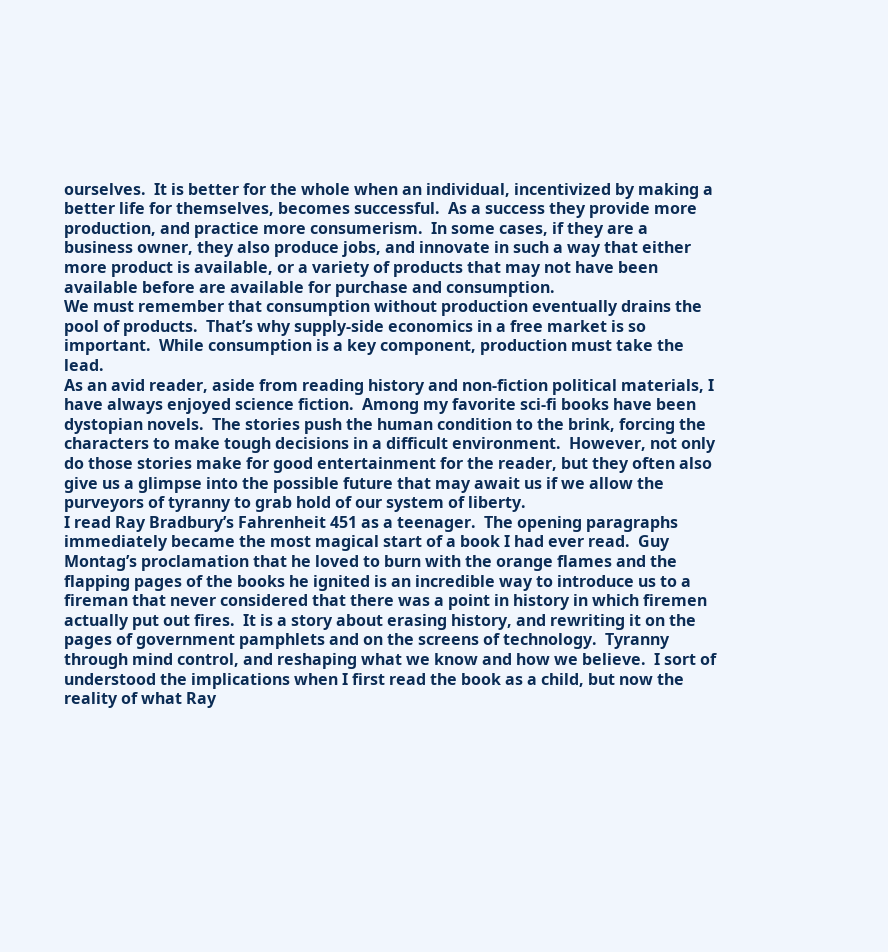ourselves.  It is better for the whole when an individual, incentivized by making a better life for themselves, becomes successful.  As a success they provide more production, and practice more consumerism.  In some cases, if they are a business owner, they also produce jobs, and innovate in such a way that either more product is available, or a variety of products that may not have been available before are available for purchase and consumption.
We must remember that consumption without production eventually drains the pool of products.  That’s why supply-side economics in a free market is so important.  While consumption is a key component, production must take the lead.
As an avid reader, aside from reading history and non-fiction political materials, I have always enjoyed science fiction.  Among my favorite sci-fi books have been dystopian novels.  The stories push the human condition to the brink, forcing the characters to make tough decisions in a difficult environment.  However, not only do those stories make for good entertainment for the reader, but they often also give us a glimpse into the possible future that may await us if we allow the purveyors of tyranny to grab hold of our system of liberty.
I read Ray Bradbury’s Fahrenheit 451 as a teenager.  The opening paragraphs immediately became the most magical start of a book I had ever read.  Guy Montag’s proclamation that he loved to burn with the orange flames and the flapping pages of the books he ignited is an incredible way to introduce us to a fireman that never considered that there was a point in history in which firemen actually put out fires.  It is a story about erasing history, and rewriting it on the pages of government pamphlets and on the screens of technology.  Tyranny through mind control, and reshaping what we know and how we believe.  I sort of understood the implications when I first read the book as a child, but now the reality of what Ray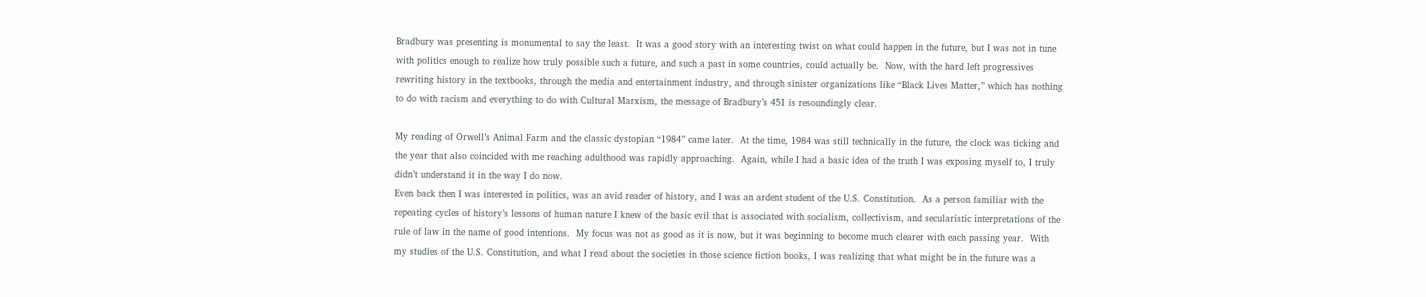Bradbury was presenting is monumental to say the least.  It was a good story with an interesting twist on what could happen in the future, but I was not in tune with politics enough to realize how truly possible such a future, and such a past in some countries, could actually be.  Now, with the hard left progressives rewriting history in the textbooks, through the media and entertainment industry, and through sinister organizations like “Black Lives Matter,” which has nothing to do with racism and everything to do with Cultural Marxism, the message of Bradbury’s 451 is resoundingly clear.

My reading of Orwell’s Animal Farm and the classic dystopian “1984” came later.  At the time, 1984 was still technically in the future, the clock was ticking and the year that also coincided with me reaching adulthood was rapidly approaching.  Again, while I had a basic idea of the truth I was exposing myself to, I truly didn’t understand it in the way I do now.
Even back then I was interested in politics, was an avid reader of history, and I was an ardent student of the U.S. Constitution.  As a person familiar with the repeating cycles of history’s lessons of human nature I knew of the basic evil that is associated with socialism, collectivism, and secularistic interpretations of the rule of law in the name of good intentions.  My focus was not as good as it is now, but it was beginning to become much clearer with each passing year.  With my studies of the U.S. Constitution, and what I read about the societies in those science fiction books, I was realizing that what might be in the future was a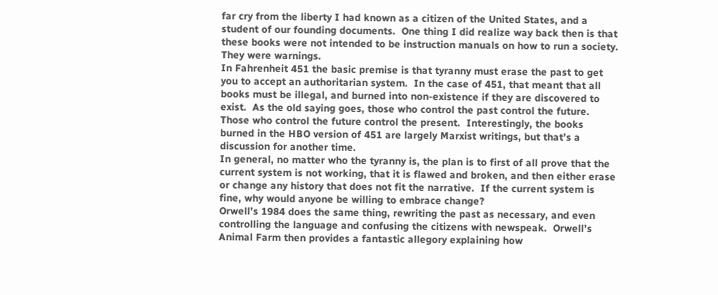far cry from the liberty I had known as a citizen of the United States, and a student of our founding documents.  One thing I did realize way back then is that these books were not intended to be instruction manuals on how to run a society.  They were warnings.
In Fahrenheit 451 the basic premise is that tyranny must erase the past to get you to accept an authoritarian system.  In the case of 451, that meant that all books must be illegal, and burned into non-existence if they are discovered to exist.  As the old saying goes, those who control the past control the future.  Those who control the future control the present.  Interestingly, the books burned in the HBO version of 451 are largely Marxist writings, but that’s a discussion for another time.
In general, no matter who the tyranny is, the plan is to first of all prove that the current system is not working, that it is flawed and broken, and then either erase or change any history that does not fit the narrative.  If the current system is fine, why would anyone be willing to embrace change?
Orwell’s 1984 does the same thing, rewriting the past as necessary, and even controlling the language and confusing the citizens with newspeak.  Orwell’s Animal Farm then provides a fantastic allegory explaining how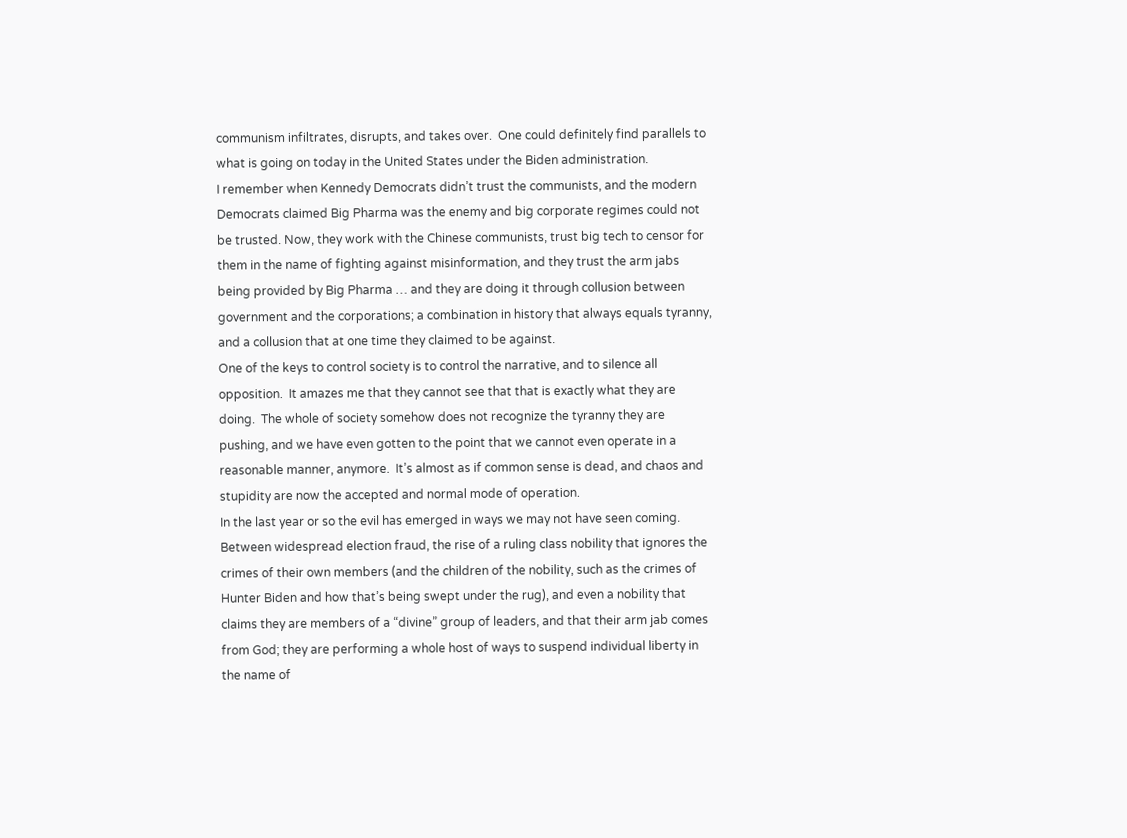communism infiltrates, disrupts, and takes over.  One could definitely find parallels to what is going on today in the United States under the Biden administration.
I remember when Kennedy Democrats didn’t trust the communists, and the modern Democrats claimed Big Pharma was the enemy and big corporate regimes could not be trusted. Now, they work with the Chinese communists, trust big tech to censor for them in the name of fighting against misinformation, and they trust the arm jabs being provided by Big Pharma … and they are doing it through collusion between government and the corporations; a combination in history that always equals tyranny, and a collusion that at one time they claimed to be against.
One of the keys to control society is to control the narrative, and to silence all opposition.  It amazes me that they cannot see that that is exactly what they are doing.  The whole of society somehow does not recognize the tyranny they are pushing, and we have even gotten to the point that we cannot even operate in a reasonable manner, anymore.  It’s almost as if common sense is dead, and chaos and stupidity are now the accepted and normal mode of operation.
In the last year or so the evil has emerged in ways we may not have seen coming.  Between widespread election fraud, the rise of a ruling class nobility that ignores the crimes of their own members (and the children of the nobility, such as the crimes of Hunter Biden and how that’s being swept under the rug), and even a nobility that claims they are members of a “divine” group of leaders, and that their arm jab comes from God; they are performing a whole host of ways to suspend individual liberty in the name of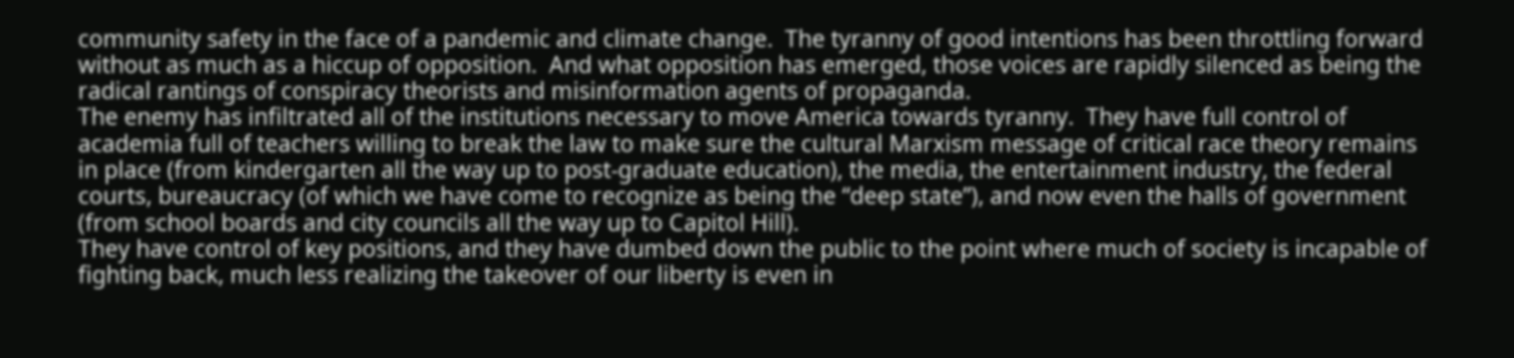community safety in the face of a pandemic and climate change.  The tyranny of good intentions has been throttling forward without as much as a hiccup of opposition.  And what opposition has emerged, those voices are rapidly silenced as being the radical rantings of conspiracy theorists and misinformation agents of propaganda.
The enemy has infiltrated all of the institutions necessary to move America towards tyranny.  They have full control of academia full of teachers willing to break the law to make sure the cultural Marxism message of critical race theory remains in place (from kindergarten all the way up to post-graduate education), the media, the entertainment industry, the federal courts, bureaucracy (of which we have come to recognize as being the “deep state”), and now even the halls of government (from school boards and city councils all the way up to Capitol Hill).
They have control of key positions, and they have dumbed down the public to the point where much of society is incapable of fighting back, much less realizing the takeover of our liberty is even in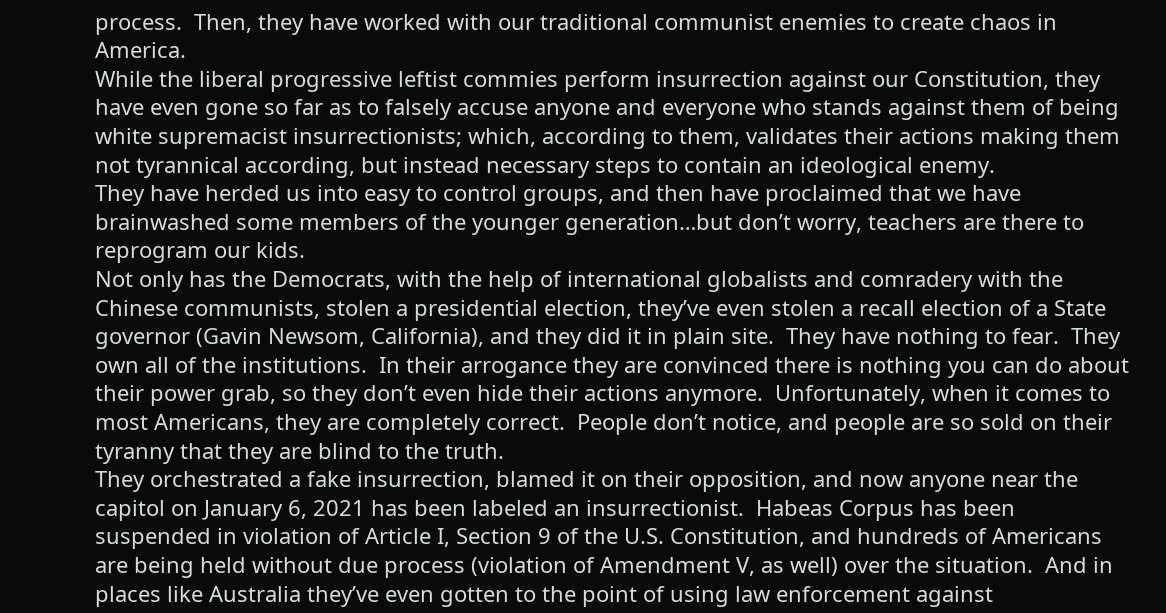process.  Then, they have worked with our traditional communist enemies to create chaos in America.
While the liberal progressive leftist commies perform insurrection against our Constitution, they have even gone so far as to falsely accuse anyone and everyone who stands against them of being white supremacist insurrectionists; which, according to them, validates their actions making them not tyrannical according, but instead necessary steps to contain an ideological enemy.
They have herded us into easy to control groups, and then have proclaimed that we have brainwashed some members of the younger generation…but don’t worry, teachers are there to reprogram our kids.
Not only has the Democrats, with the help of international globalists and comradery with the Chinese communists, stolen a presidential election, they’ve even stolen a recall election of a State governor (Gavin Newsom, California), and they did it in plain site.  They have nothing to fear.  They own all of the institutions.  In their arrogance they are convinced there is nothing you can do about their power grab, so they don’t even hide their actions anymore.  Unfortunately, when it comes to most Americans, they are completely correct.  People don’t notice, and people are so sold on their tyranny that they are blind to the truth.
They orchestrated a fake insurrection, blamed it on their opposition, and now anyone near the capitol on January 6, 2021 has been labeled an insurrectionist.  Habeas Corpus has been suspended in violation of Article I, Section 9 of the U.S. Constitution, and hundreds of Americans are being held without due process (violation of Amendment V, as well) over the situation.  And in places like Australia they’ve even gotten to the point of using law enforcement against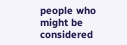people who might be considered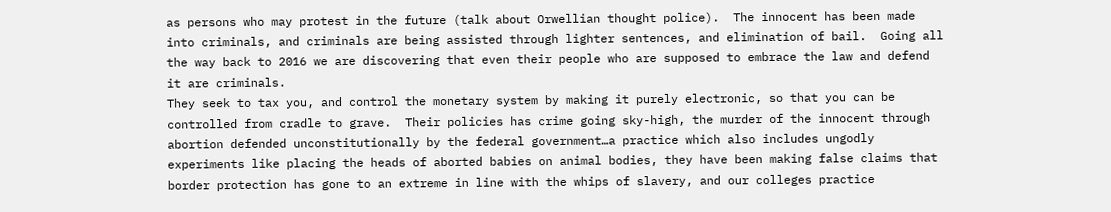as persons who may protest in the future (talk about Orwellian thought police).  The innocent has been made into criminals, and criminals are being assisted through lighter sentences, and elimination of bail.  Going all the way back to 2016 we are discovering that even their people who are supposed to embrace the law and defend it are criminals.
They seek to tax you, and control the monetary system by making it purely electronic, so that you can be controlled from cradle to grave.  Their policies has crime going sky-high, the murder of the innocent through abortion defended unconstitutionally by the federal government…a practice which also includes ungodly experiments like placing the heads of aborted babies on animal bodies, they have been making false claims that border protection has gone to an extreme in line with the whips of slavery, and our colleges practice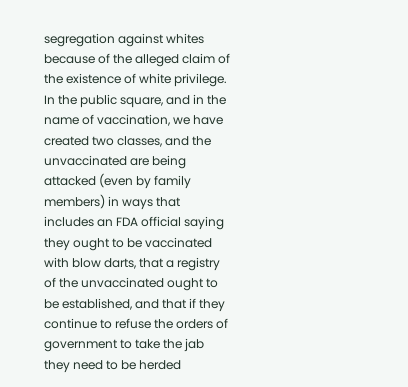segregation against whites because of the alleged claim of the existence of white privilege.  In the public square, and in the name of vaccination, we have created two classes, and the unvaccinated are being attacked (even by family members) in ways that includes an FDA official saying they ought to be vaccinated with blow darts, that a registry of the unvaccinated ought to be established, and that if they continue to refuse the orders of government to take the jab they need to be herded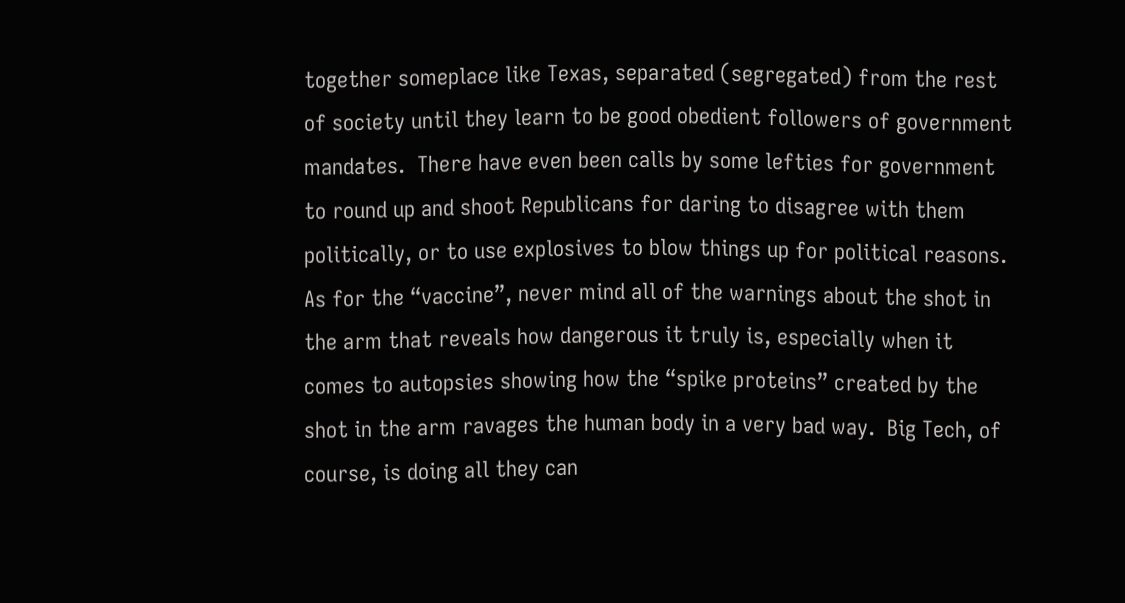together someplace like Texas, separated (segregated) from the rest of society until they learn to be good obedient followers of government mandates.  There have even been calls by some lefties for government to round up and shoot Republicans for daring to disagree with them politically, or to use explosives to blow things up for political reasons.  As for the “vaccine”, never mind all of the warnings about the shot in the arm that reveals how dangerous it truly is, especially when it comes to autopsies showing how the “spike proteins” created by the shot in the arm ravages the human body in a very bad way.  Big Tech, of course, is doing all they can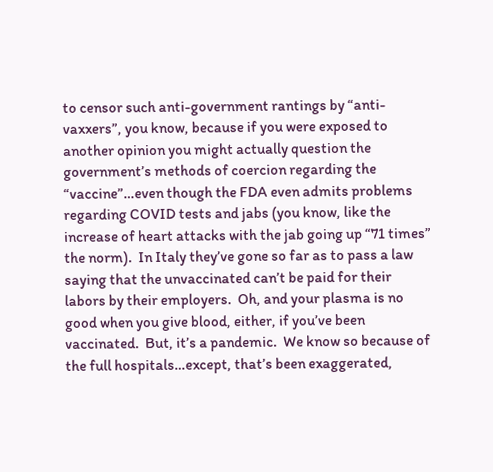to censor such anti-government rantings by “anti-vaxxers”, you know, because if you were exposed to another opinion you might actually question the government’s methods of coercion regarding the “vaccine”…even though the FDA even admits problems regarding COVID tests and jabs (you know, like the increase of heart attacks with the jab going up “71 times” the norm).  In Italy they’ve gone so far as to pass a law saying that the unvaccinated can’t be paid for their labors by their employers.  Oh, and your plasma is no good when you give blood, either, if you’ve been vaccinated.  But, it’s a pandemic.  We know so because of the full hospitals…except, that’s been exaggerated,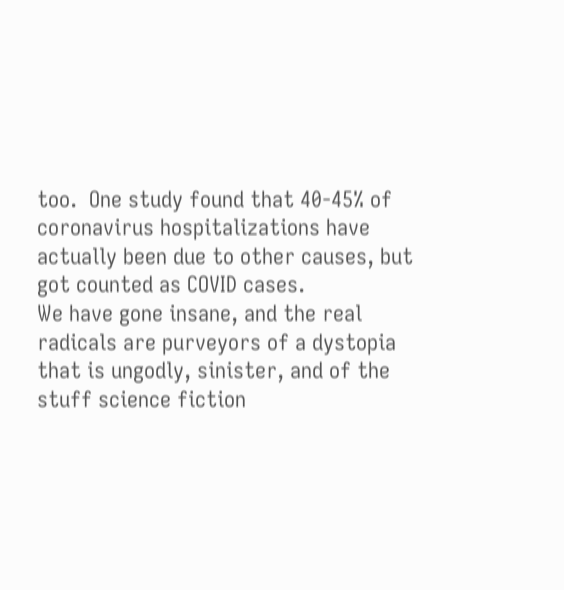too.  One study found that 40-45% of coronavirus hospitalizations have actually been due to other causes, but got counted as COVID cases.
We have gone insane, and the real radicals are purveyors of a dystopia that is ungodly, sinister, and of the stuff science fiction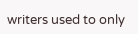writers used to only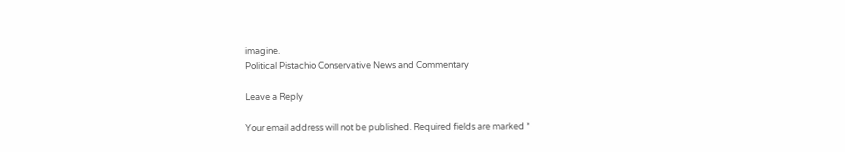imagine.
Political Pistachio Conservative News and Commentary

Leave a Reply

Your email address will not be published. Required fields are marked *